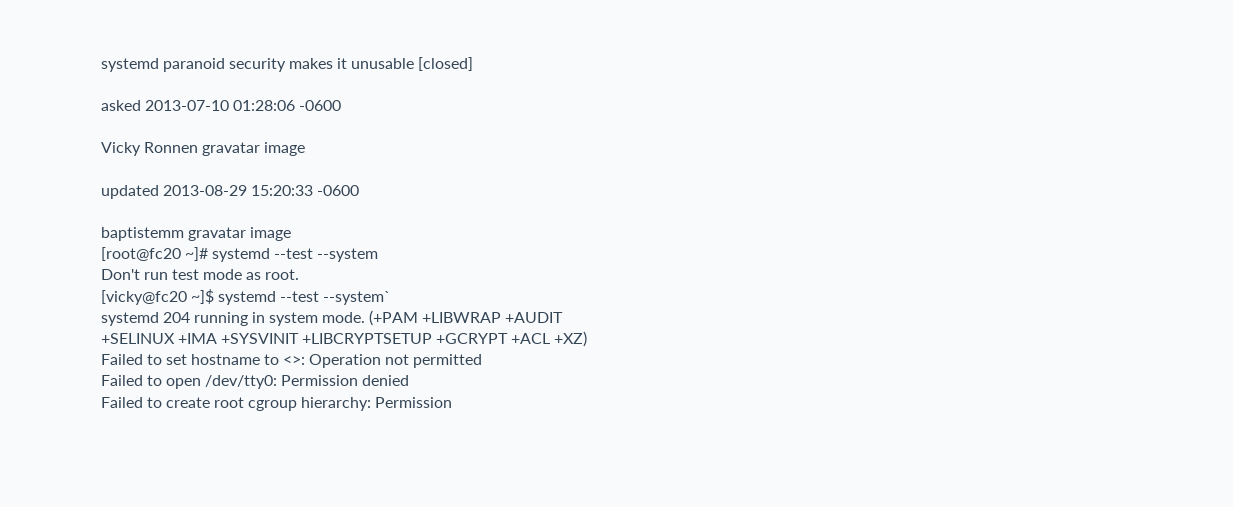systemd paranoid security makes it unusable [closed]

asked 2013-07-10 01:28:06 -0600

Vicky Ronnen gravatar image

updated 2013-08-29 15:20:33 -0600

baptistemm gravatar image
[root@fc20 ~]# systemd --test --system
Don't run test mode as root.
[vicky@fc20 ~]$ systemd --test --system`
systemd 204 running in system mode. (+PAM +LIBWRAP +AUDIT +SELINUX +IMA +SYSVINIT +LIBCRYPTSETUP +GCRYPT +ACL +XZ)
Failed to set hostname to <>: Operation not permitted
Failed to open /dev/tty0: Permission denied
Failed to create root cgroup hierarchy: Permission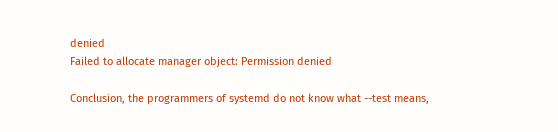denied
Failed to allocate manager object: Permission denied

Conclusion, the programmers of systemd do not know what --test means,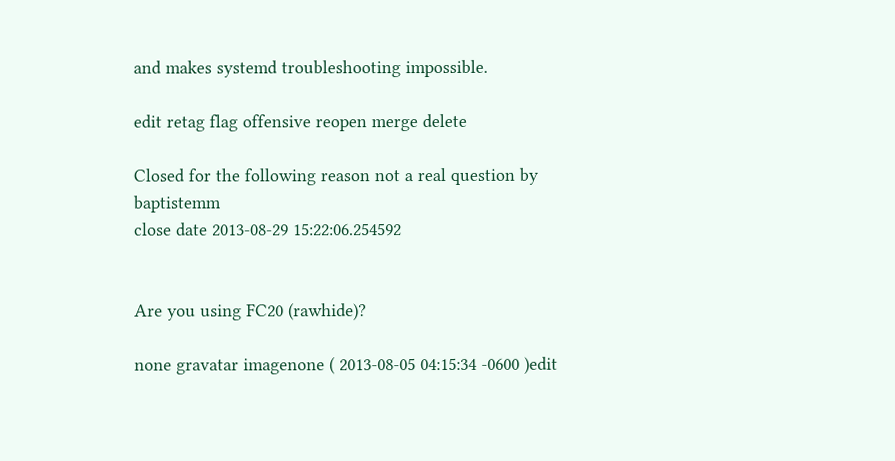and makes systemd troubleshooting impossible.

edit retag flag offensive reopen merge delete

Closed for the following reason not a real question by baptistemm
close date 2013-08-29 15:22:06.254592


Are you using FC20 (rawhide)?

none gravatar imagenone ( 2013-08-05 04:15:34 -0600 )edit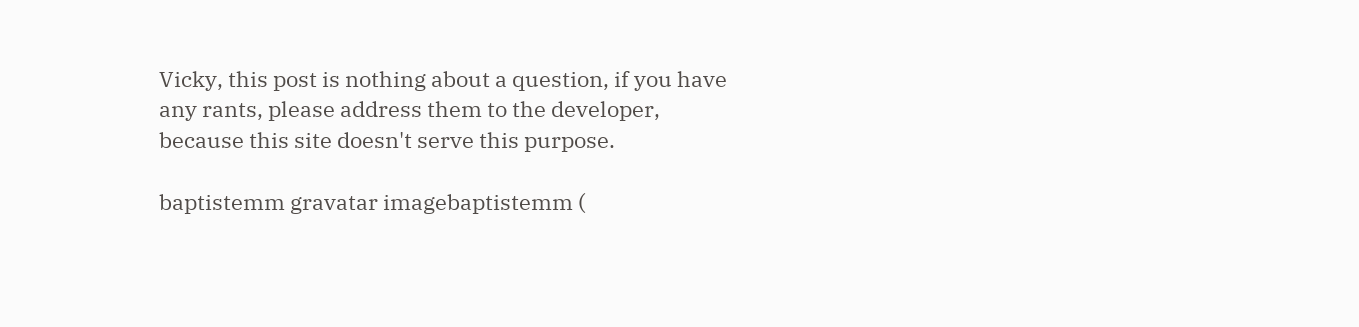Vicky, this post is nothing about a question, if you have any rants, please address them to the developer, because this site doesn't serve this purpose.

baptistemm gravatar imagebaptistemm (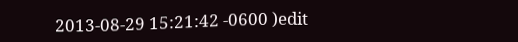2013-08-29 15:21:42 -0600 )edit